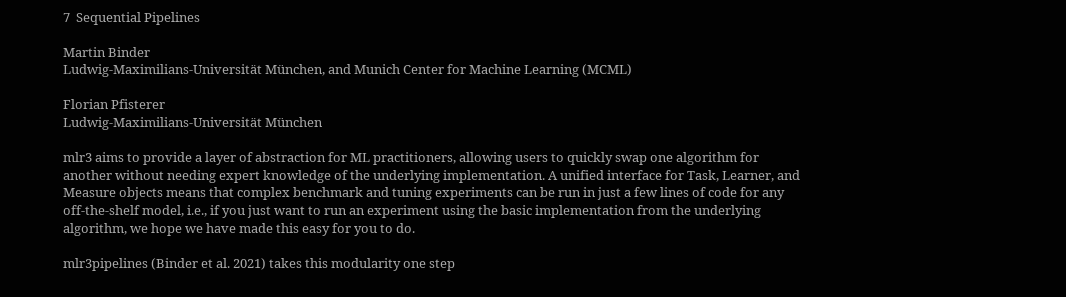7  Sequential Pipelines

Martin Binder
Ludwig-Maximilians-Universität München, and Munich Center for Machine Learning (MCML)

Florian Pfisterer
Ludwig-Maximilians-Universität München

mlr3 aims to provide a layer of abstraction for ML practitioners, allowing users to quickly swap one algorithm for another without needing expert knowledge of the underlying implementation. A unified interface for Task, Learner, and Measure objects means that complex benchmark and tuning experiments can be run in just a few lines of code for any off-the-shelf model, i.e., if you just want to run an experiment using the basic implementation from the underlying algorithm, we hope we have made this easy for you to do.

mlr3pipelines (Binder et al. 2021) takes this modularity one step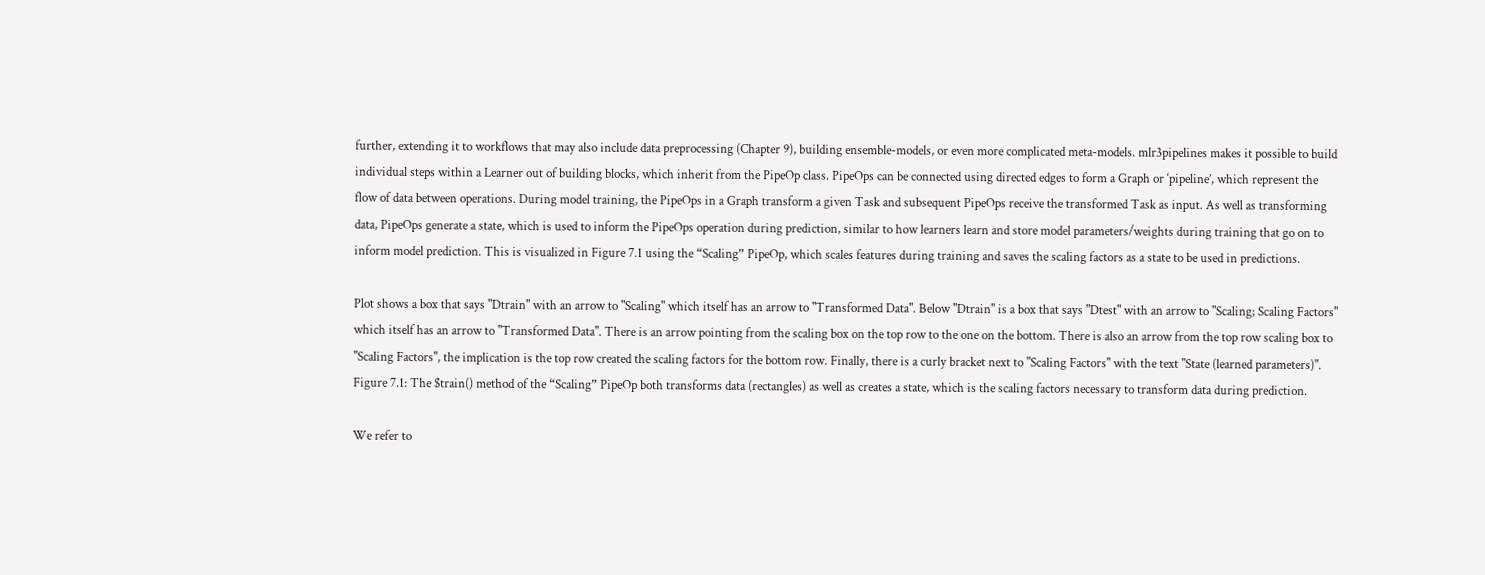further, extending it to workflows that may also include data preprocessing (Chapter 9), building ensemble-models, or even more complicated meta-models. mlr3pipelines makes it possible to build individual steps within a Learner out of building blocks, which inherit from the PipeOp class. PipeOps can be connected using directed edges to form a Graph or ‘pipeline’, which represent the flow of data between operations. During model training, the PipeOps in a Graph transform a given Task and subsequent PipeOps receive the transformed Task as input. As well as transforming data, PipeOps generate a state, which is used to inform the PipeOps operation during prediction, similar to how learners learn and store model parameters/weights during training that go on to inform model prediction. This is visualized in Figure 7.1 using the “Scaling” PipeOp, which scales features during training and saves the scaling factors as a state to be used in predictions.

Plot shows a box that says "Dtrain" with an arrow to "Scaling" which itself has an arrow to "Transformed Data". Below "Dtrain" is a box that says "Dtest" with an arrow to "Scaling; Scaling Factors" which itself has an arrow to "Transformed Data". There is an arrow pointing from the scaling box on the top row to the one on the bottom. There is also an arrow from the top row scaling box to "Scaling Factors", the implication is the top row created the scaling factors for the bottom row. Finally, there is a curly bracket next to "Scaling Factors" with the text "State (learned parameters)".
Figure 7.1: The $train() method of the “Scaling” PipeOp both transforms data (rectangles) as well as creates a state, which is the scaling factors necessary to transform data during prediction.

We refer to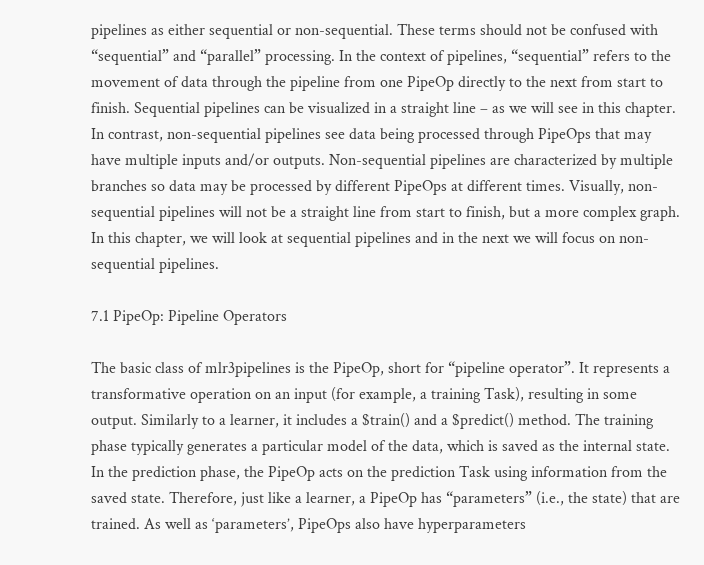pipelines as either sequential or non-sequential. These terms should not be confused with “sequential” and “parallel” processing. In the context of pipelines, “sequential” refers to the movement of data through the pipeline from one PipeOp directly to the next from start to finish. Sequential pipelines can be visualized in a straight line – as we will see in this chapter. In contrast, non-sequential pipelines see data being processed through PipeOps that may have multiple inputs and/or outputs. Non-sequential pipelines are characterized by multiple branches so data may be processed by different PipeOps at different times. Visually, non-sequential pipelines will not be a straight line from start to finish, but a more complex graph. In this chapter, we will look at sequential pipelines and in the next we will focus on non-sequential pipelines.

7.1 PipeOp: Pipeline Operators

The basic class of mlr3pipelines is the PipeOp, short for “pipeline operator”. It represents a transformative operation on an input (for example, a training Task), resulting in some output. Similarly to a learner, it includes a $train() and a $predict() method. The training phase typically generates a particular model of the data, which is saved as the internal state. In the prediction phase, the PipeOp acts on the prediction Task using information from the saved state. Therefore, just like a learner, a PipeOp has “parameters” (i.e., the state) that are trained. As well as ‘parameters’, PipeOps also have hyperparameters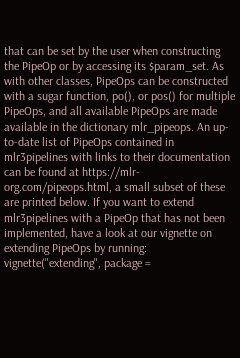that can be set by the user when constructing the PipeOp or by accessing its $param_set. As with other classes, PipeOps can be constructed with a sugar function, po(), or pos() for multiple PipeOps, and all available PipeOps are made available in the dictionary mlr_pipeops. An up-to-date list of PipeOps contained in mlr3pipelines with links to their documentation can be found at https://mlr-org.com/pipeops.html, a small subset of these are printed below. If you want to extend mlr3pipelines with a PipeOp that has not been implemented, have a look at our vignette on extending PipeOps by running: vignette("extending", package =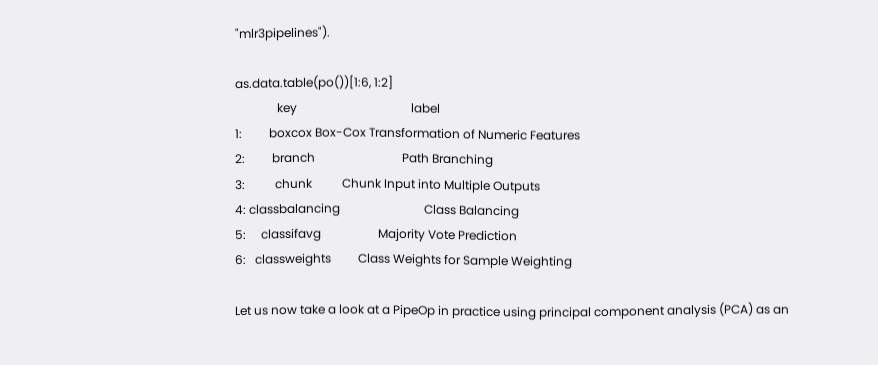"mlr3pipelines").

as.data.table(po())[1:6, 1:2]
              key                                      label
1:         boxcox Box-Cox Transformation of Numeric Features
2:         branch                             Path Branching
3:          chunk          Chunk Input into Multiple Outputs
4: classbalancing                            Class Balancing
5:     classifavg                   Majority Vote Prediction
6:   classweights         Class Weights for Sample Weighting

Let us now take a look at a PipeOp in practice using principal component analysis (PCA) as an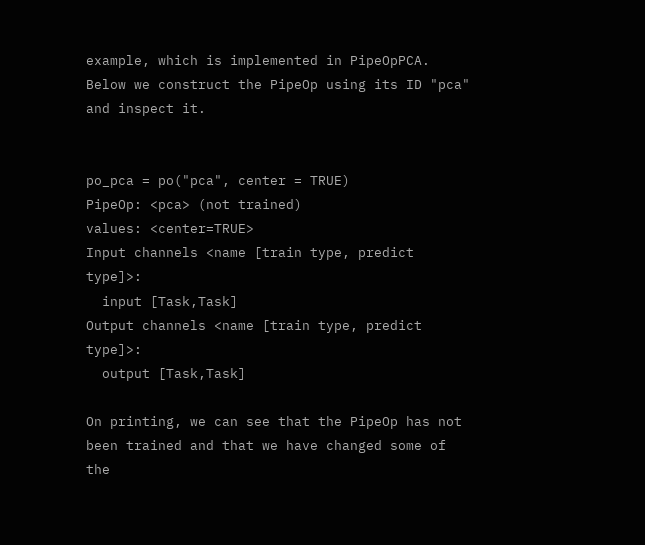example, which is implemented in PipeOpPCA. Below we construct the PipeOp using its ID "pca" and inspect it.


po_pca = po("pca", center = TRUE)
PipeOp: <pca> (not trained)
values: <center=TRUE>
Input channels <name [train type, predict type]>:
  input [Task,Task]
Output channels <name [train type, predict type]>:
  output [Task,Task]

On printing, we can see that the PipeOp has not been trained and that we have changed some of the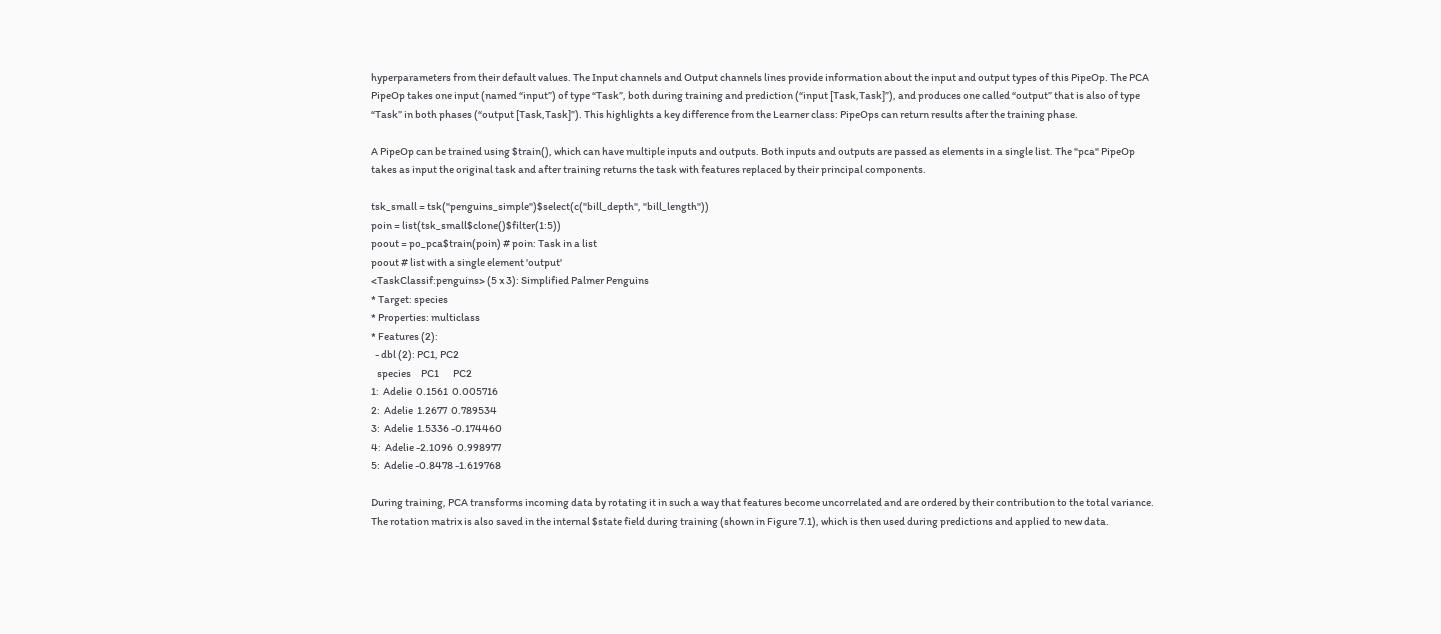hyperparameters from their default values. The Input channels and Output channels lines provide information about the input and output types of this PipeOp. The PCA PipeOp takes one input (named “input”) of type “Task”, both during training and prediction (“input [Task,Task]”), and produces one called “output” that is also of type “Task” in both phases (“output [Task,Task]”). This highlights a key difference from the Learner class: PipeOps can return results after the training phase.

A PipeOp can be trained using $train(), which can have multiple inputs and outputs. Both inputs and outputs are passed as elements in a single list. The "pca" PipeOp takes as input the original task and after training returns the task with features replaced by their principal components.

tsk_small = tsk("penguins_simple")$select(c("bill_depth", "bill_length"))
poin = list(tsk_small$clone()$filter(1:5))
poout = po_pca$train(poin) # poin: Task in a list
poout # list with a single element 'output'
<TaskClassif:penguins> (5 x 3): Simplified Palmer Penguins
* Target: species
* Properties: multiclass
* Features (2):
  - dbl (2): PC1, PC2
   species     PC1       PC2
1:  Adelie  0.1561  0.005716
2:  Adelie  1.2677  0.789534
3:  Adelie  1.5336 -0.174460
4:  Adelie -2.1096  0.998977
5:  Adelie -0.8478 -1.619768

During training, PCA transforms incoming data by rotating it in such a way that features become uncorrelated and are ordered by their contribution to the total variance. The rotation matrix is also saved in the internal $state field during training (shown in Figure 7.1), which is then used during predictions and applied to new data.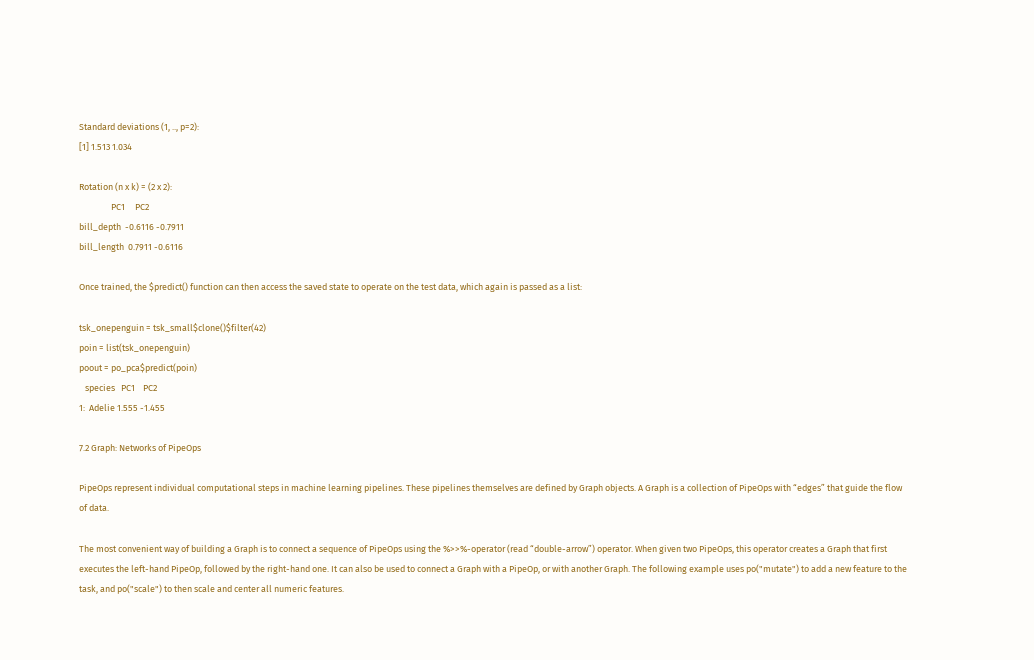Standard deviations (1, .., p=2):
[1] 1.513 1.034

Rotation (n x k) = (2 x 2):
                PC1     PC2
bill_depth  -0.6116 -0.7911
bill_length  0.7911 -0.6116

Once trained, the $predict() function can then access the saved state to operate on the test data, which again is passed as a list:

tsk_onepenguin = tsk_small$clone()$filter(42)
poin = list(tsk_onepenguin)
poout = po_pca$predict(poin)
   species   PC1    PC2
1:  Adelie 1.555 -1.455

7.2 Graph: Networks of PipeOps

PipeOps represent individual computational steps in machine learning pipelines. These pipelines themselves are defined by Graph objects. A Graph is a collection of PipeOps with “edges” that guide the flow of data.

The most convenient way of building a Graph is to connect a sequence of PipeOps using the %>>%-operator (read “double-arrow”) operator. When given two PipeOps, this operator creates a Graph that first executes the left-hand PipeOp, followed by the right-hand one. It can also be used to connect a Graph with a PipeOp, or with another Graph. The following example uses po("mutate") to add a new feature to the task, and po("scale") to then scale and center all numeric features.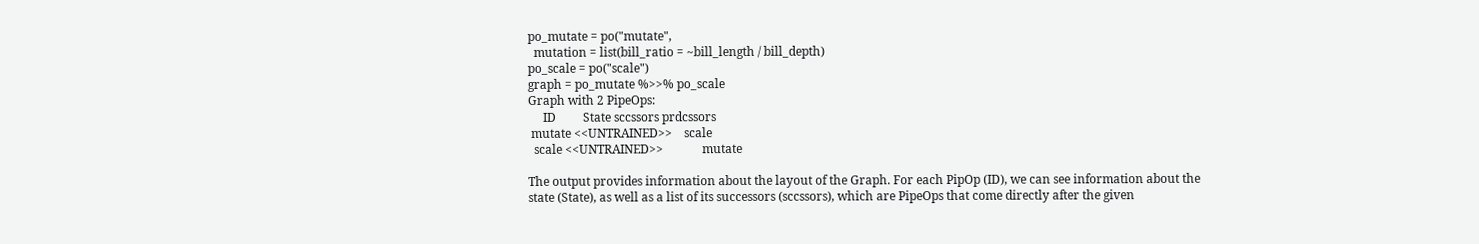po_mutate = po("mutate",
  mutation = list(bill_ratio = ~bill_length / bill_depth)
po_scale = po("scale")
graph = po_mutate %>>% po_scale
Graph with 2 PipeOps:
     ID         State sccssors prdcssors
 mutate <<UNTRAINED>>    scale
  scale <<UNTRAINED>>             mutate

The output provides information about the layout of the Graph. For each PipOp (ID), we can see information about the state (State), as well as a list of its successors (sccssors), which are PipeOps that come directly after the given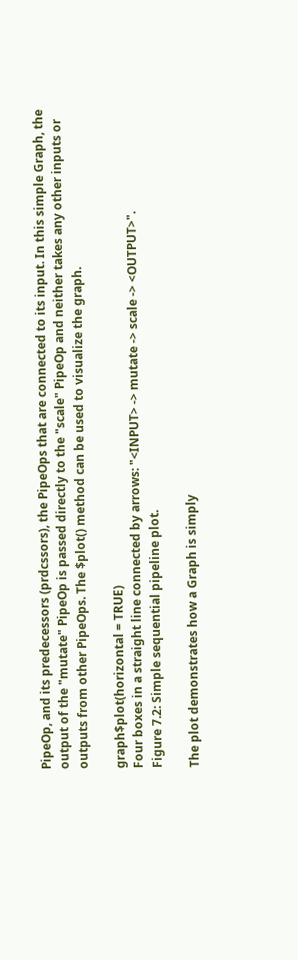PipeOp, and its predecessors (prdcssors), the PipeOps that are connected to its input. In this simple Graph, the output of the "mutate" PipeOp is passed directly to the "scale" PipeOp and neither takes any other inputs or outputs from other PipeOps. The $plot() method can be used to visualize the graph.

graph$plot(horizontal = TRUE)
Four boxes in a straight line connected by arrows: "<INPUT> -> mutate -> scale -> <OUTPUT>".
Figure 7.2: Simple sequential pipeline plot.

The plot demonstrates how a Graph is simply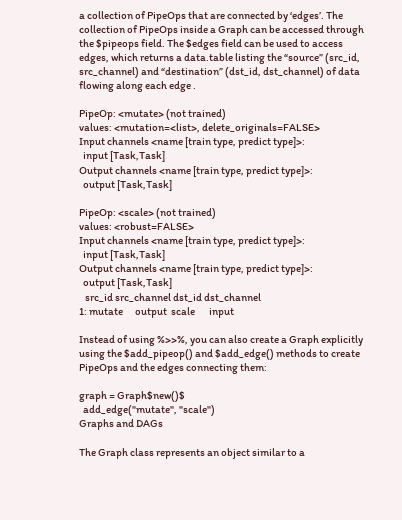a collection of PipeOps that are connected by ‘edges’. The collection of PipeOps inside a Graph can be accessed through the $pipeops field. The $edges field can be used to access edges, which returns a data.table listing the “source” (src_id, src_channel) and “destination” (dst_id, dst_channel) of data flowing along each edge .

PipeOp: <mutate> (not trained)
values: <mutation=<list>, delete_originals=FALSE>
Input channels <name [train type, predict type]>:
  input [Task,Task]
Output channels <name [train type, predict type]>:
  output [Task,Task]

PipeOp: <scale> (not trained)
values: <robust=FALSE>
Input channels <name [train type, predict type]>:
  input [Task,Task]
Output channels <name [train type, predict type]>:
  output [Task,Task]
   src_id src_channel dst_id dst_channel
1: mutate      output  scale       input

Instead of using %>>%, you can also create a Graph explicitly using the $add_pipeop() and $add_edge() methods to create PipeOps and the edges connecting them:

graph = Graph$new()$
  add_edge("mutate", "scale")
Graphs and DAGs

The Graph class represents an object similar to a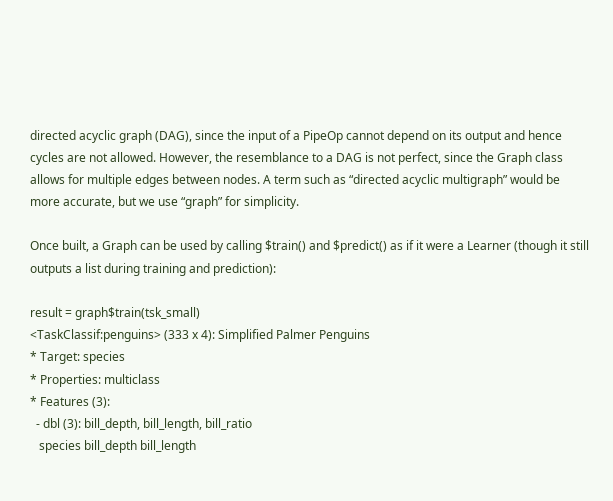directed acyclic graph (DAG), since the input of a PipeOp cannot depend on its output and hence cycles are not allowed. However, the resemblance to a DAG is not perfect, since the Graph class allows for multiple edges between nodes. A term such as “directed acyclic multigraph” would be more accurate, but we use “graph” for simplicity.

Once built, a Graph can be used by calling $train() and $predict() as if it were a Learner (though it still outputs a list during training and prediction):

result = graph$train(tsk_small)
<TaskClassif:penguins> (333 x 4): Simplified Palmer Penguins
* Target: species
* Properties: multiclass
* Features (3):
  - dbl (3): bill_depth, bill_length, bill_ratio
   species bill_depth bill_length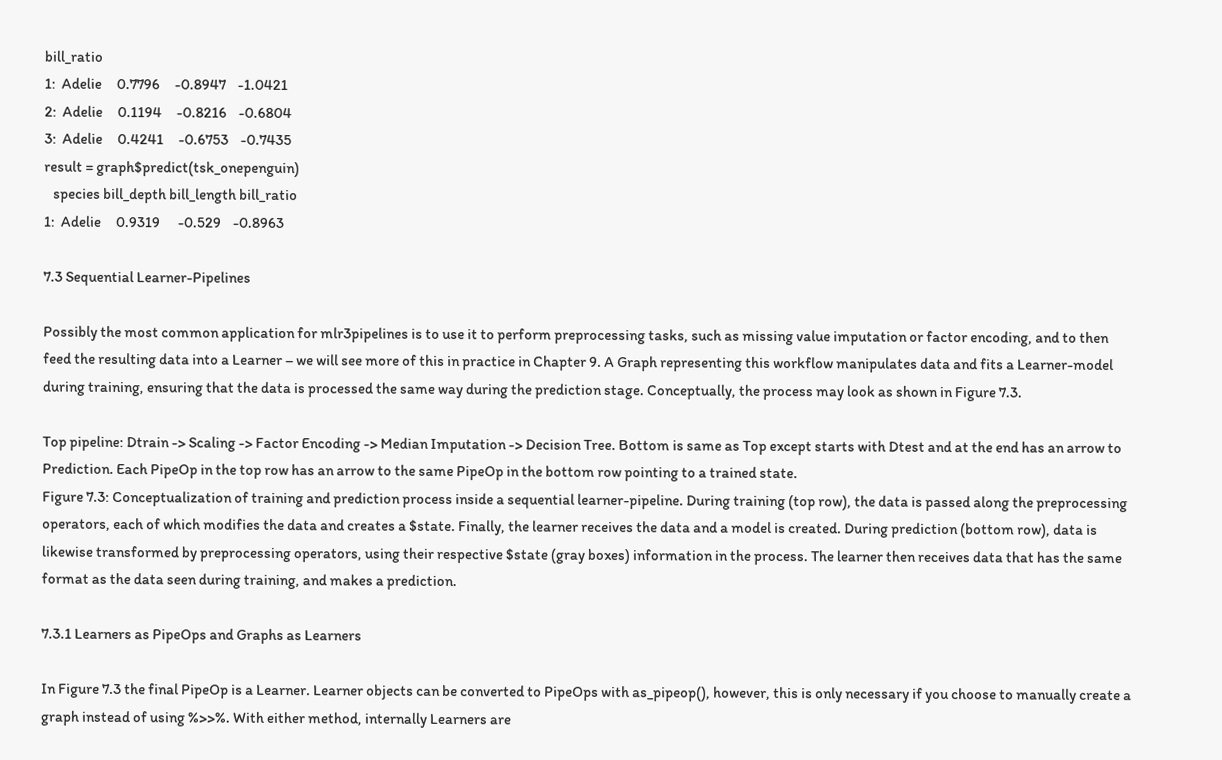bill_ratio
1:  Adelie     0.7796     -0.8947    -1.0421
2:  Adelie     0.1194     -0.8216    -0.6804
3:  Adelie     0.4241     -0.6753    -0.7435
result = graph$predict(tsk_onepenguin)
   species bill_depth bill_length bill_ratio
1:  Adelie     0.9319      -0.529    -0.8963

7.3 Sequential Learner-Pipelines

Possibly the most common application for mlr3pipelines is to use it to perform preprocessing tasks, such as missing value imputation or factor encoding, and to then feed the resulting data into a Learner – we will see more of this in practice in Chapter 9. A Graph representing this workflow manipulates data and fits a Learner-model during training, ensuring that the data is processed the same way during the prediction stage. Conceptually, the process may look as shown in Figure 7.3.

Top pipeline: Dtrain -> Scaling -> Factor Encoding -> Median Imputation -> Decision Tree. Bottom is same as Top except starts with Dtest and at the end has an arrow to Prediction. Each PipeOp in the top row has an arrow to the same PipeOp in the bottom row pointing to a trained state.
Figure 7.3: Conceptualization of training and prediction process inside a sequential learner-pipeline. During training (top row), the data is passed along the preprocessing operators, each of which modifies the data and creates a $state. Finally, the learner receives the data and a model is created. During prediction (bottom row), data is likewise transformed by preprocessing operators, using their respective $state (gray boxes) information in the process. The learner then receives data that has the same format as the data seen during training, and makes a prediction.

7.3.1 Learners as PipeOps and Graphs as Learners

In Figure 7.3 the final PipeOp is a Learner. Learner objects can be converted to PipeOps with as_pipeop(), however, this is only necessary if you choose to manually create a graph instead of using %>>%. With either method, internally Learners are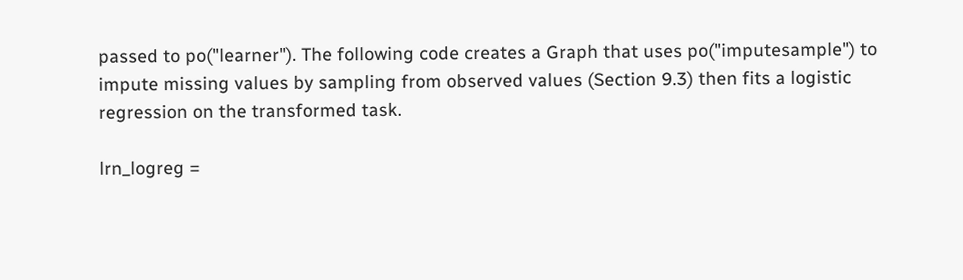passed to po("learner"). The following code creates a Graph that uses po("imputesample") to impute missing values by sampling from observed values (Section 9.3) then fits a logistic regression on the transformed task.

lrn_logreg =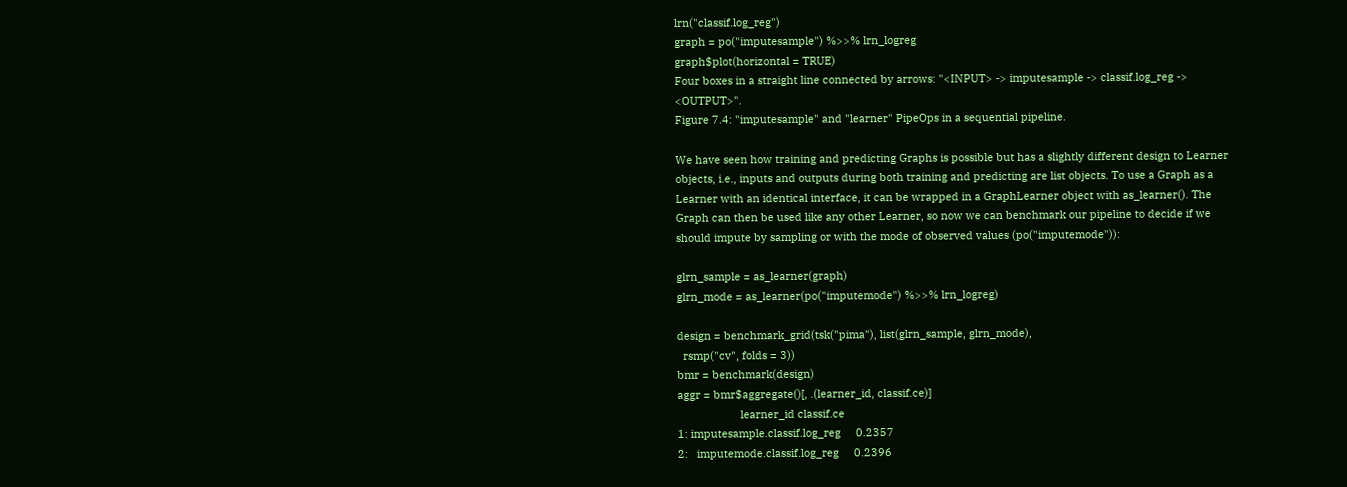lrn("classif.log_reg")
graph = po("imputesample") %>>% lrn_logreg
graph$plot(horizontal = TRUE)
Four boxes in a straight line connected by arrows: "<INPUT> -> imputesample -> classif.log_reg -> <OUTPUT>".
Figure 7.4: "imputesample" and "learner" PipeOps in a sequential pipeline.

We have seen how training and predicting Graphs is possible but has a slightly different design to Learner objects, i.e., inputs and outputs during both training and predicting are list objects. To use a Graph as a Learner with an identical interface, it can be wrapped in a GraphLearner object with as_learner(). The Graph can then be used like any other Learner, so now we can benchmark our pipeline to decide if we should impute by sampling or with the mode of observed values (po("imputemode")):

glrn_sample = as_learner(graph)
glrn_mode = as_learner(po("imputemode") %>>% lrn_logreg)

design = benchmark_grid(tsk("pima"), list(glrn_sample, glrn_mode),
  rsmp("cv", folds = 3))
bmr = benchmark(design)
aggr = bmr$aggregate()[, .(learner_id, classif.ce)]
                     learner_id classif.ce
1: imputesample.classif.log_reg     0.2357
2:   imputemode.classif.log_reg     0.2396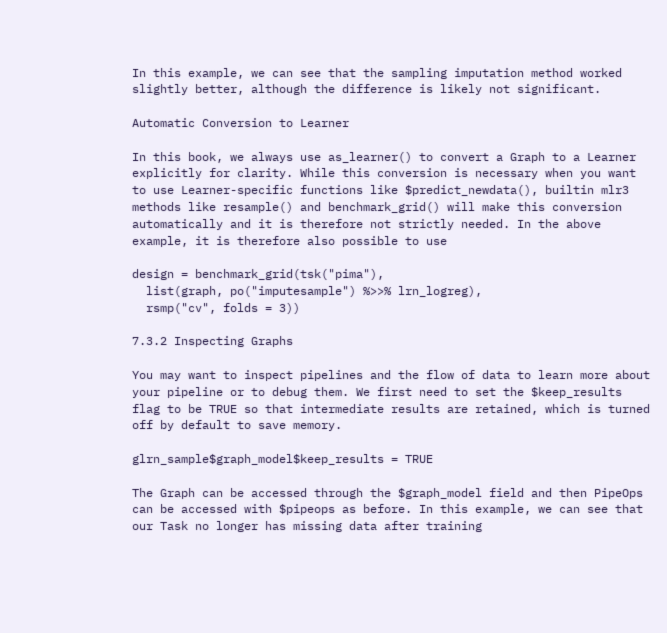In this example, we can see that the sampling imputation method worked slightly better, although the difference is likely not significant.

Automatic Conversion to Learner

In this book, we always use as_learner() to convert a Graph to a Learner explicitly for clarity. While this conversion is necessary when you want to use Learner-specific functions like $predict_newdata(), builtin mlr3 methods like resample() and benchmark_grid() will make this conversion automatically and it is therefore not strictly needed. In the above example, it is therefore also possible to use

design = benchmark_grid(tsk("pima"),
  list(graph, po("imputesample") %>>% lrn_logreg),
  rsmp("cv", folds = 3))

7.3.2 Inspecting Graphs

You may want to inspect pipelines and the flow of data to learn more about your pipeline or to debug them. We first need to set the $keep_results flag to be TRUE so that intermediate results are retained, which is turned off by default to save memory.

glrn_sample$graph_model$keep_results = TRUE

The Graph can be accessed through the $graph_model field and then PipeOps can be accessed with $pipeops as before. In this example, we can see that our Task no longer has missing data after training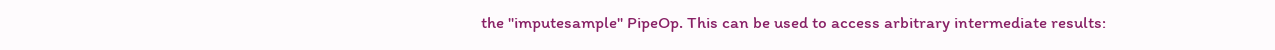the "imputesample" PipeOp. This can be used to access arbitrary intermediate results: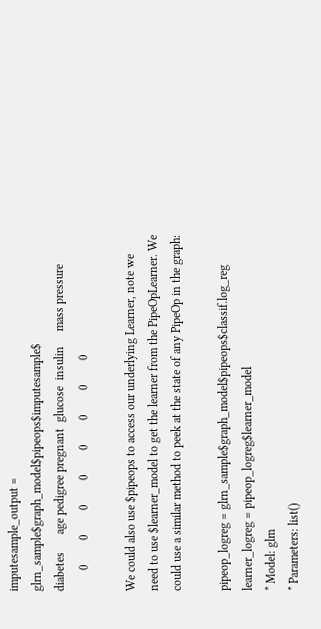imputesample_output = glrn_sample$graph_model$pipeops$imputesample$
diabetes      age pedigree pregnant  glucose  insulin     mass pressure
       0        0        0        0        0        0        0        0

We could also use $pipeops to access our underlying Learner, note we need to use $learner_model to get the learner from the PipeOpLearner. We could use a similar method to peek at the state of any PipeOp in the graph:

pipeop_logreg = glrn_sample$graph_model$pipeops$classif.log_reg
learner_logreg = pipeop_logreg$learner_model
* Model: glm
* Parameters: list()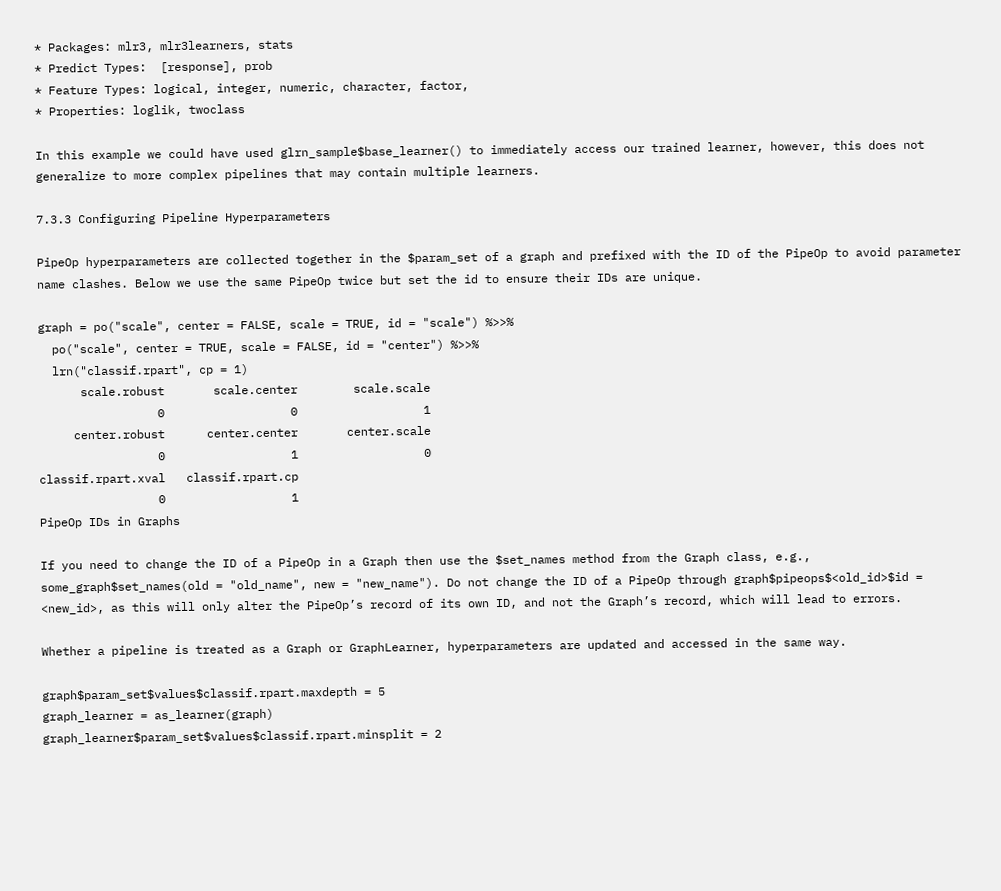* Packages: mlr3, mlr3learners, stats
* Predict Types:  [response], prob
* Feature Types: logical, integer, numeric, character, factor,
* Properties: loglik, twoclass

In this example we could have used glrn_sample$base_learner() to immediately access our trained learner, however, this does not generalize to more complex pipelines that may contain multiple learners.

7.3.3 Configuring Pipeline Hyperparameters

PipeOp hyperparameters are collected together in the $param_set of a graph and prefixed with the ID of the PipeOp to avoid parameter name clashes. Below we use the same PipeOp twice but set the id to ensure their IDs are unique.

graph = po("scale", center = FALSE, scale = TRUE, id = "scale") %>>%
  po("scale", center = TRUE, scale = FALSE, id = "center") %>>%
  lrn("classif.rpart", cp = 1)
      scale.robust       scale.center        scale.scale
                 0                  0                  1
     center.robust      center.center       center.scale
                 0                  1                  0
classif.rpart.xval   classif.rpart.cp
                 0                  1
PipeOp IDs in Graphs

If you need to change the ID of a PipeOp in a Graph then use the $set_names method from the Graph class, e.g., some_graph$set_names(old = "old_name", new = "new_name"). Do not change the ID of a PipeOp through graph$pipeops$<old_id>$id = <new_id>, as this will only alter the PipeOp’s record of its own ID, and not the Graph’s record, which will lead to errors.

Whether a pipeline is treated as a Graph or GraphLearner, hyperparameters are updated and accessed in the same way.

graph$param_set$values$classif.rpart.maxdepth = 5
graph_learner = as_learner(graph)
graph_learner$param_set$values$classif.rpart.minsplit = 2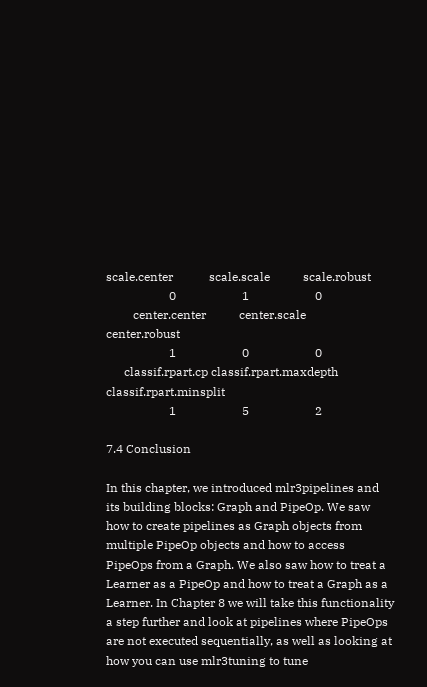scale.center            scale.scale           scale.robust
                     0                      1                      0
         center.center           center.scale          center.robust
                     1                      0                      0
      classif.rpart.cp classif.rpart.maxdepth classif.rpart.minsplit
                     1                      5                      2

7.4 Conclusion

In this chapter, we introduced mlr3pipelines and its building blocks: Graph and PipeOp. We saw how to create pipelines as Graph objects from multiple PipeOp objects and how to access PipeOps from a Graph. We also saw how to treat a Learner as a PipeOp and how to treat a Graph as a Learner. In Chapter 8 we will take this functionality a step further and look at pipelines where PipeOps are not executed sequentially, as well as looking at how you can use mlr3tuning to tune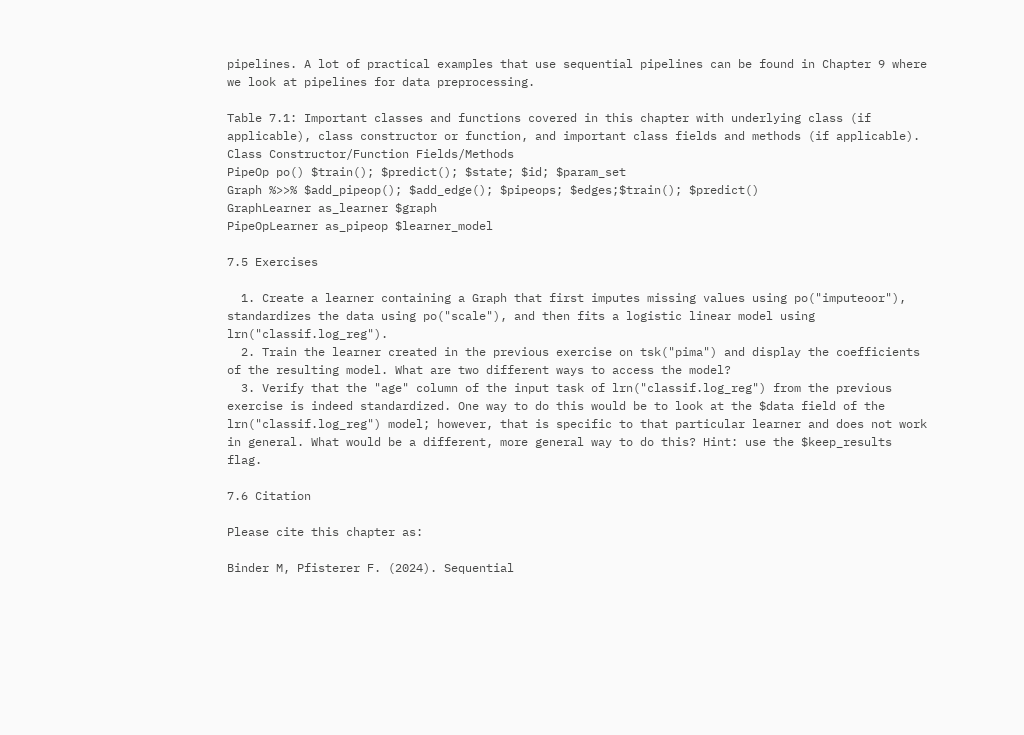pipelines. A lot of practical examples that use sequential pipelines can be found in Chapter 9 where we look at pipelines for data preprocessing.

Table 7.1: Important classes and functions covered in this chapter with underlying class (if applicable), class constructor or function, and important class fields and methods (if applicable).
Class Constructor/Function Fields/Methods
PipeOp po() $train(); $predict(); $state; $id; $param_set
Graph %>>% $add_pipeop(); $add_edge(); $pipeops; $edges;$train(); $predict()
GraphLearner as_learner $graph
PipeOpLearner as_pipeop $learner_model

7.5 Exercises

  1. Create a learner containing a Graph that first imputes missing values using po("imputeoor"), standardizes the data using po("scale"), and then fits a logistic linear model using lrn("classif.log_reg").
  2. Train the learner created in the previous exercise on tsk("pima") and display the coefficients of the resulting model. What are two different ways to access the model?
  3. Verify that the "age" column of the input task of lrn("classif.log_reg") from the previous exercise is indeed standardized. One way to do this would be to look at the $data field of the lrn("classif.log_reg") model; however, that is specific to that particular learner and does not work in general. What would be a different, more general way to do this? Hint: use the $keep_results flag.

7.6 Citation

Please cite this chapter as:

Binder M, Pfisterer F. (2024). Sequential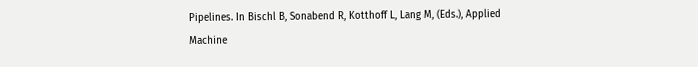Pipelines. In Bischl B, Sonabend R, Kotthoff L, Lang M, (Eds.), Applied Machine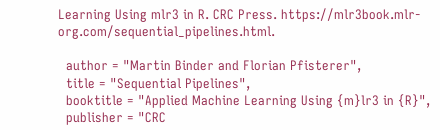Learning Using mlr3 in R. CRC Press. https://mlr3book.mlr-org.com/sequential_pipelines.html.

  author = "Martin Binder and Florian Pfisterer",
  title = "Sequential Pipelines",
  booktitle = "Applied Machine Learning Using {m}lr3 in {R}",
  publisher = "CRC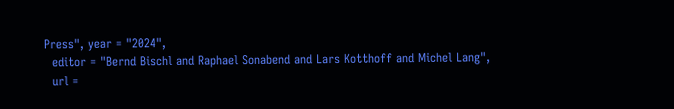Press", year = "2024",
  editor = "Bernd Bischl and Raphael Sonabend and Lars Kotthoff and Michel Lang",
  url =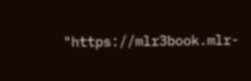"https://mlr3book.mlr-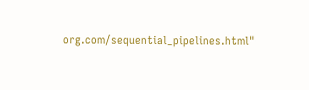org.com/sequential_pipelines.html"